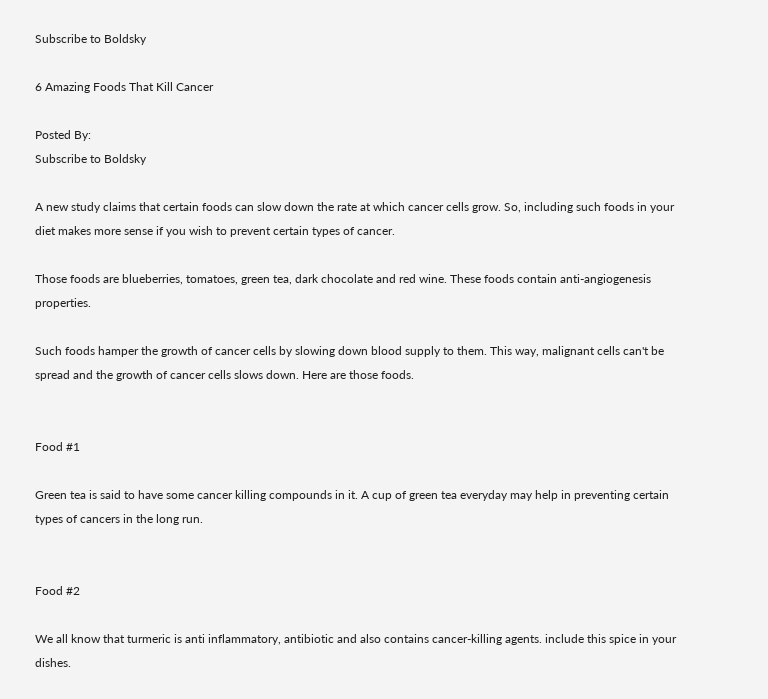Subscribe to Boldsky

6 Amazing Foods That Kill Cancer

Posted By:
Subscribe to Boldsky

A new study claims that certain foods can slow down the rate at which cancer cells grow. So, including such foods in your diet makes more sense if you wish to prevent certain types of cancer.

Those foods are blueberries, tomatoes, green tea, dark chocolate and red wine. These foods contain anti-angiogenesis properties.

Such foods hamper the growth of cancer cells by slowing down blood supply to them. This way, malignant cells can't be spread and the growth of cancer cells slows down. Here are those foods.


Food #1

Green tea is said to have some cancer killing compounds in it. A cup of green tea everyday may help in preventing certain types of cancers in the long run.


Food #2

We all know that turmeric is anti inflammatory, antibiotic and also contains cancer-killing agents. include this spice in your dishes.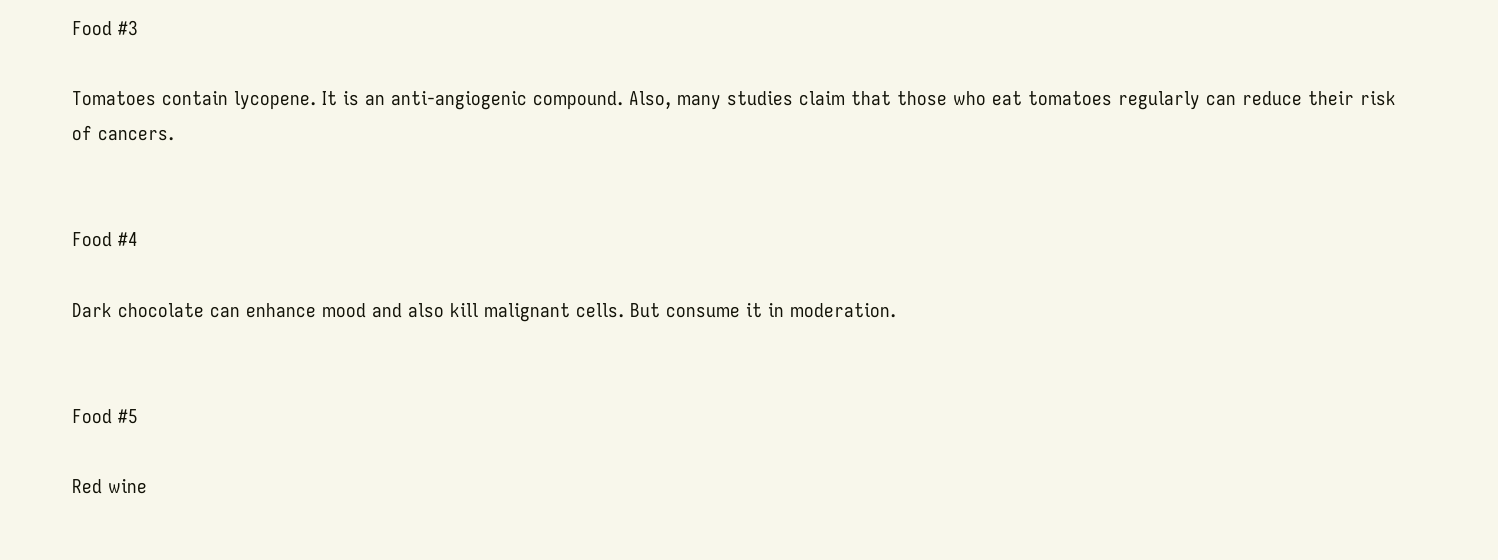Food #3

Tomatoes contain lycopene. It is an anti-angiogenic compound. Also, many studies claim that those who eat tomatoes regularly can reduce their risk of cancers.


Food #4

Dark chocolate can enhance mood and also kill malignant cells. But consume it in moderation.


Food #5

Red wine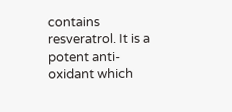contains resveratrol. It is a potent anti-oxidant which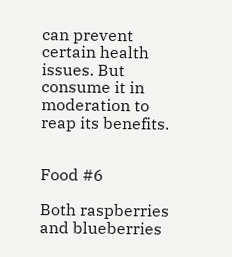can prevent certain health issues. But consume it in moderation to reap its benefits.


Food #6

Both raspberries and blueberries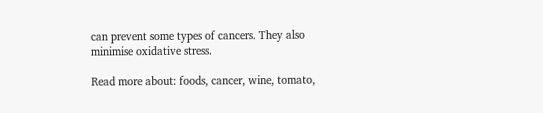can prevent some types of cancers. They also minimise oxidative stress.

Read more about: foods, cancer, wine, tomato,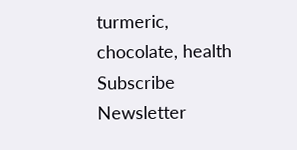turmeric, chocolate, health
Subscribe Newsletter